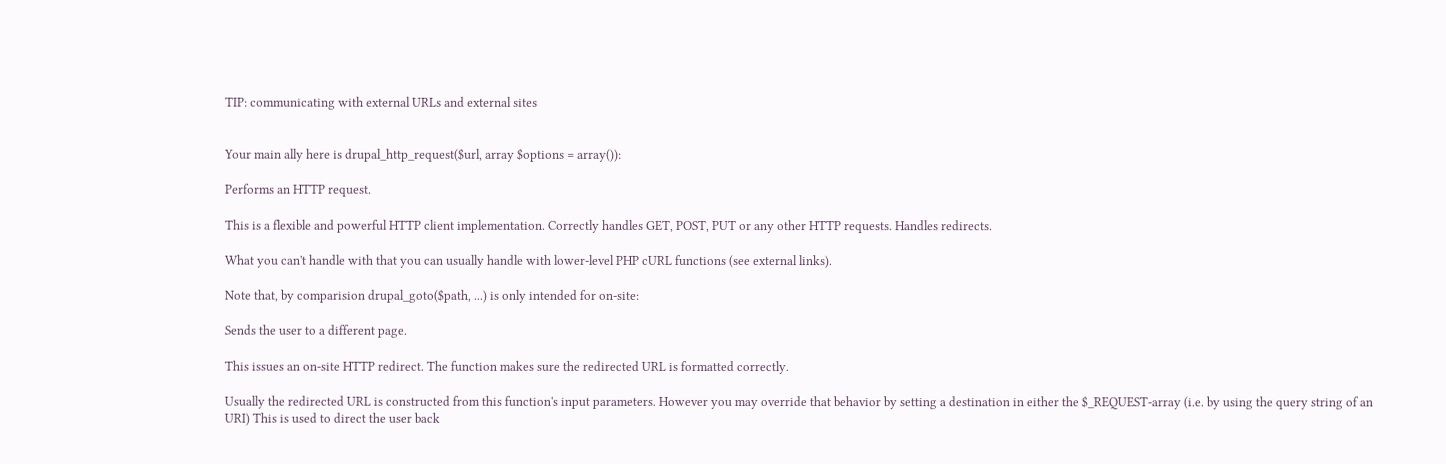TIP: communicating with external URLs and external sites


Your main ally here is drupal_http_request($url, array $options = array()):

Performs an HTTP request.

This is a flexible and powerful HTTP client implementation. Correctly handles GET, POST, PUT or any other HTTP requests. Handles redirects.

What you can't handle with that you can usually handle with lower-level PHP cURL functions (see external links).

Note that, by comparision drupal_goto($path, ...) is only intended for on-site:

Sends the user to a different page.

This issues an on-site HTTP redirect. The function makes sure the redirected URL is formatted correctly.

Usually the redirected URL is constructed from this function's input parameters. However you may override that behavior by setting a destination in either the $_REQUEST-array (i.e. by using the query string of an URI) This is used to direct the user back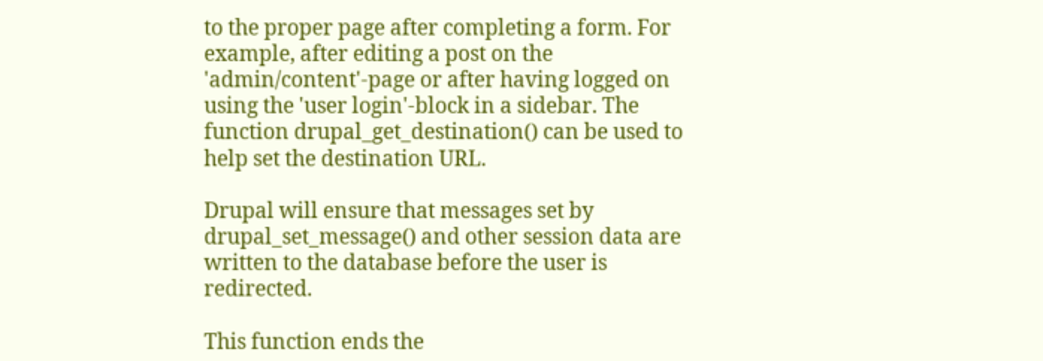to the proper page after completing a form. For example, after editing a post on the 'admin/content'-page or after having logged on using the 'user login'-block in a sidebar. The function drupal_get_destination() can be used to help set the destination URL.

Drupal will ensure that messages set by drupal_set_message() and other session data are written to the database before the user is redirected.

This function ends the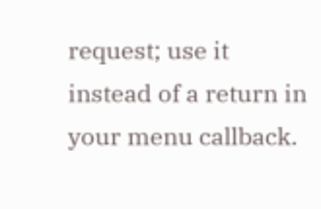request; use it instead of a return in your menu callback.